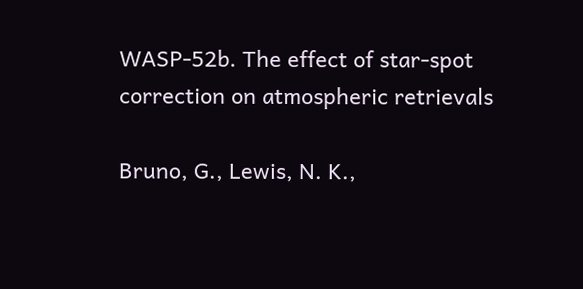WASP-52b. The effect of star-spot correction on atmospheric retrievals

Bruno, G., Lewis, N. K.,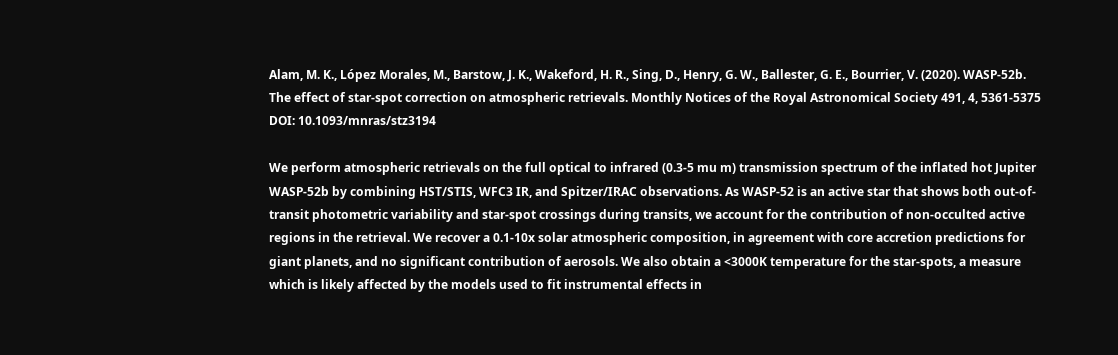Alam, M. K., López Morales, M., Barstow, J. K., Wakeford, H. R., Sing, D., Henry, G. W., Ballester, G. E., Bourrier, V. (2020). WASP-52b. The effect of star-spot correction on atmospheric retrievals. Monthly Notices of the Royal Astronomical Society 491, 4, 5361-5375 DOI: 10.1093/mnras/stz3194

We perform atmospheric retrievals on the full optical to infrared (0.3-5 mu m) transmission spectrum of the inflated hot Jupiter WASP-52b by combining HST/STIS, WFC3 IR, and Spitzer/IRAC observations. As WASP-52 is an active star that shows both out-of-transit photometric variability and star-spot crossings during transits, we account for the contribution of non-occulted active regions in the retrieval. We recover a 0.1-10x solar atmospheric composition, in agreement with core accretion predictions for giant planets, and no significant contribution of aerosols. We also obtain a <3000K temperature for the star-spots, a measure which is likely affected by the models used to fit instrumental effects in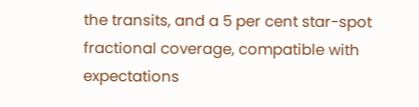the transits, and a 5 per cent star-spot fractional coverage, compatible with expectations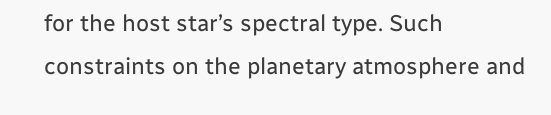for the host star’s spectral type. Such constraints on the planetary atmosphere and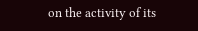on the activity of its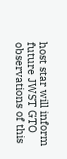host star will inform future JWST GTO observations of this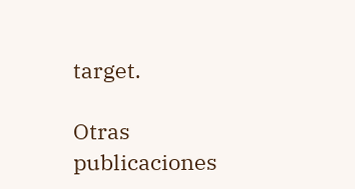target.

Otras publicaciones